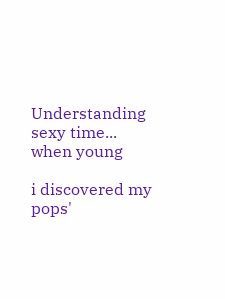Understanding sexy time... when young

i discovered my pops'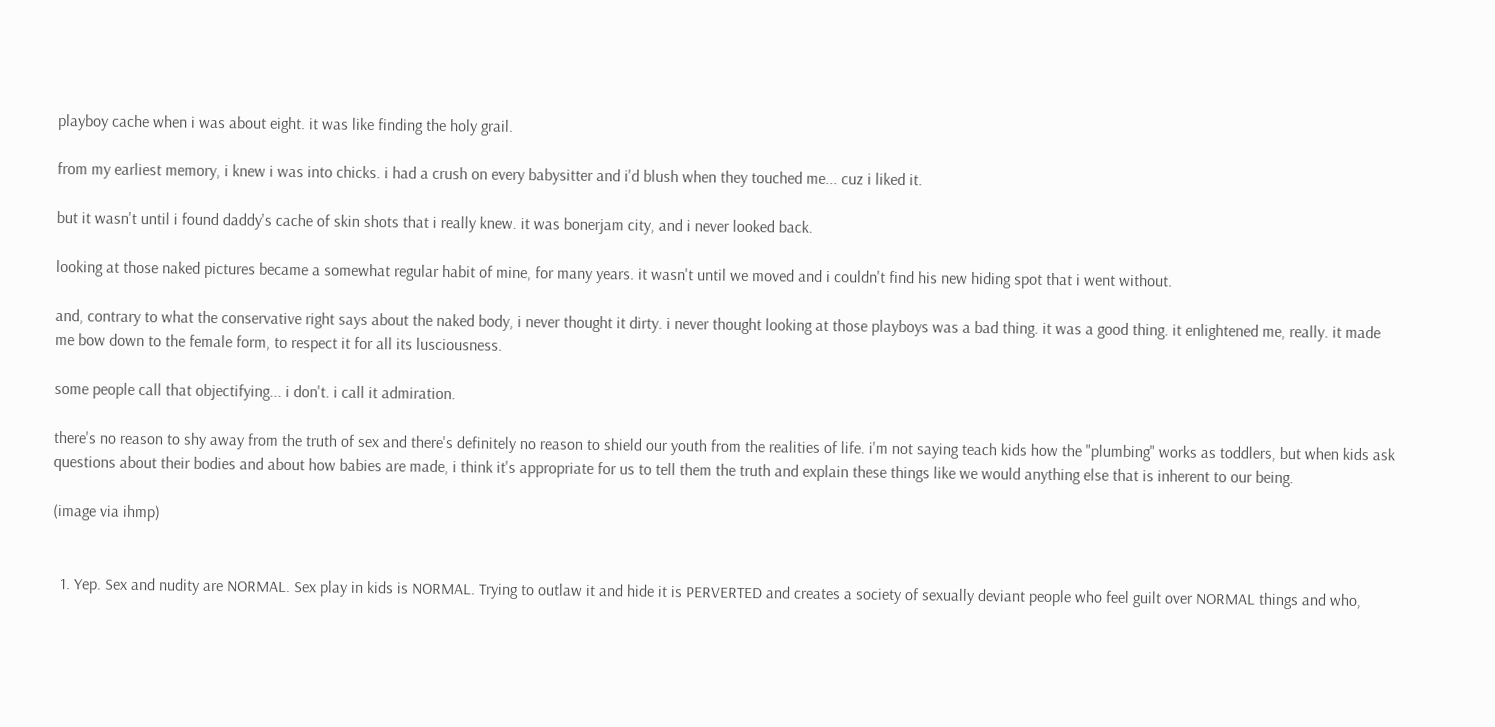playboy cache when i was about eight. it was like finding the holy grail.

from my earliest memory, i knew i was into chicks. i had a crush on every babysitter and i'd blush when they touched me... cuz i liked it.

but it wasn't until i found daddy's cache of skin shots that i really knew. it was bonerjam city, and i never looked back.

looking at those naked pictures became a somewhat regular habit of mine, for many years. it wasn't until we moved and i couldn't find his new hiding spot that i went without.

and, contrary to what the conservative right says about the naked body, i never thought it dirty. i never thought looking at those playboys was a bad thing. it was a good thing. it enlightened me, really. it made me bow down to the female form, to respect it for all its lusciousness.

some people call that objectifying... i don't. i call it admiration.

there's no reason to shy away from the truth of sex and there's definitely no reason to shield our youth from the realities of life. i'm not saying teach kids how the "plumbing" works as toddlers, but when kids ask questions about their bodies and about how babies are made, i think it's appropriate for us to tell them the truth and explain these things like we would anything else that is inherent to our being.

(image via ihmp)


  1. Yep. Sex and nudity are NORMAL. Sex play in kids is NORMAL. Trying to outlaw it and hide it is PERVERTED and creates a society of sexually deviant people who feel guilt over NORMAL things and who,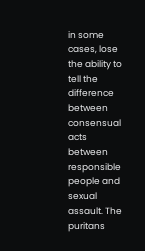in some cases, lose the ability to tell the difference between consensual acts between responsible people and sexual assault. The puritans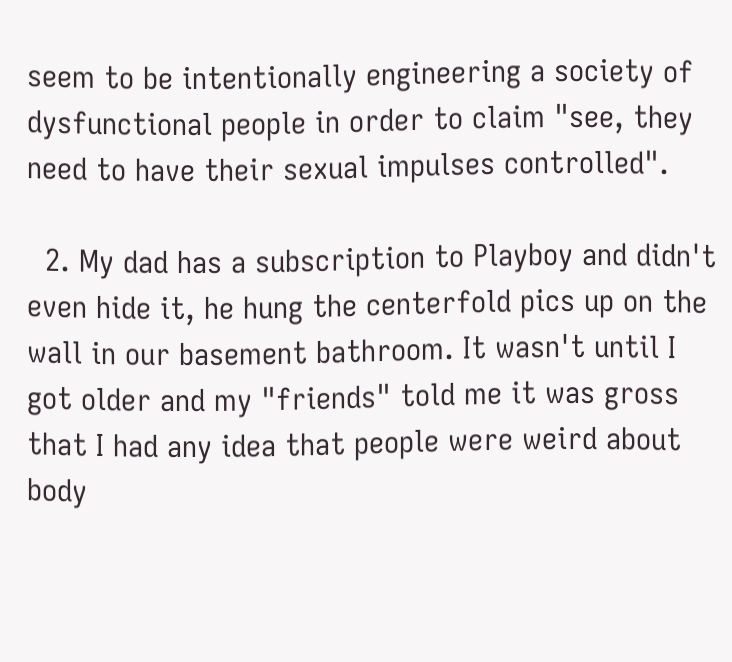seem to be intentionally engineering a society of dysfunctional people in order to claim "see, they need to have their sexual impulses controlled".

  2. My dad has a subscription to Playboy and didn't even hide it, he hung the centerfold pics up on the wall in our basement bathroom. It wasn't until I got older and my "friends" told me it was gross that I had any idea that people were weird about body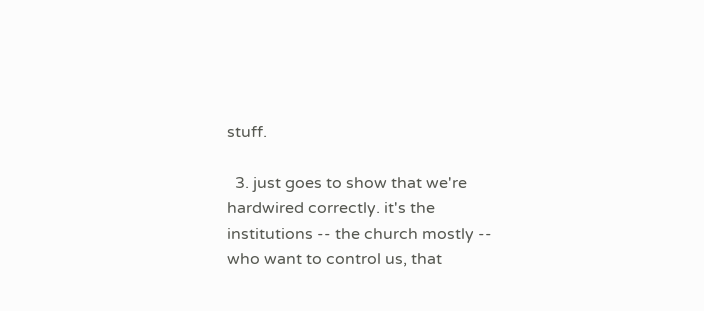stuff.

  3. just goes to show that we're hardwired correctly. it's the institutions -- the church mostly -- who want to control us, that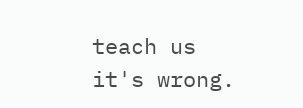teach us it's wrong.